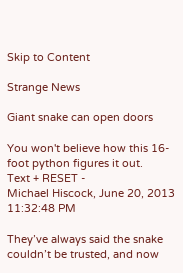Skip to Content

Strange News

Giant snake can open doors

You won't believe how this 16-foot python figures it out.
Text + RESET -
Michael Hiscock, June 20, 2013 11:32:48 PM

They’ve always said the snake couldn’t be trusted, and now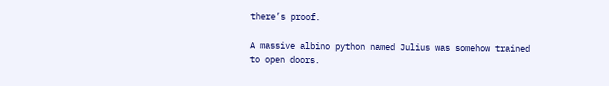there’s proof.

A massive albino python named Julius was somehow trained to open doors.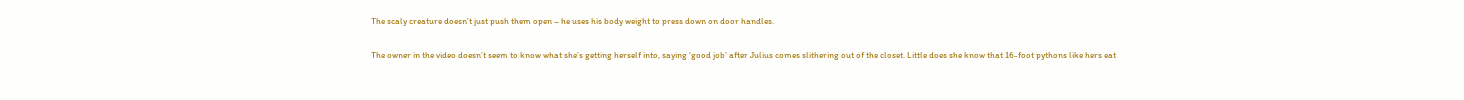The scaly creature doesn’t just push them open – he uses his body weight to press down on door handles.

The owner in the video doesn’t seem to know what she’s getting herself into, saying ‘good job’ after Julius comes slithering out of the closet. Little does she know that 16-foot pythons like hers eat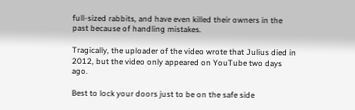full-sized rabbits, and have even killed their owners in the past because of handling mistakes.

Tragically, the uploader of the video wrote that Julius died in 2012, but the video only appeared on YouTube two days ago.

Best to lock your doors just to be on the safe side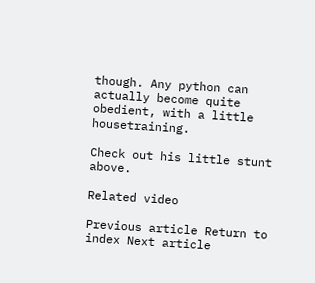though. Any python can actually become quite obedient, with a little housetraining.

Check out his little stunt above.

Related video

Previous article Return to index Next article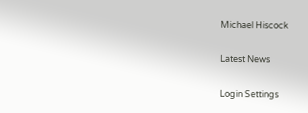Michael Hiscock

Latest News

Login Settings